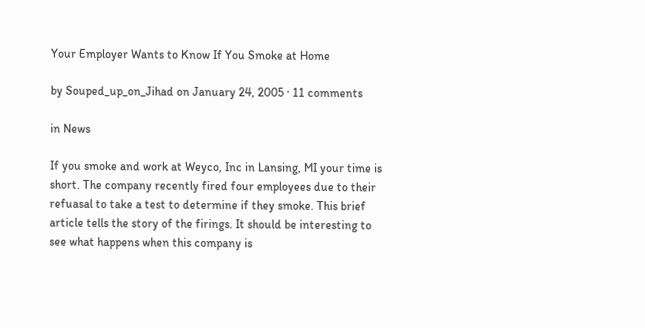Your Employer Wants to Know If You Smoke at Home

by Souped_up_on_Jihad on January 24, 2005 · 11 comments

in News

If you smoke and work at Weyco, Inc in Lansing, MI your time is short. The company recently fired four employees due to their refuasal to take a test to determine if they smoke. This brief article tells the story of the firings. It should be interesting to see what happens when this company is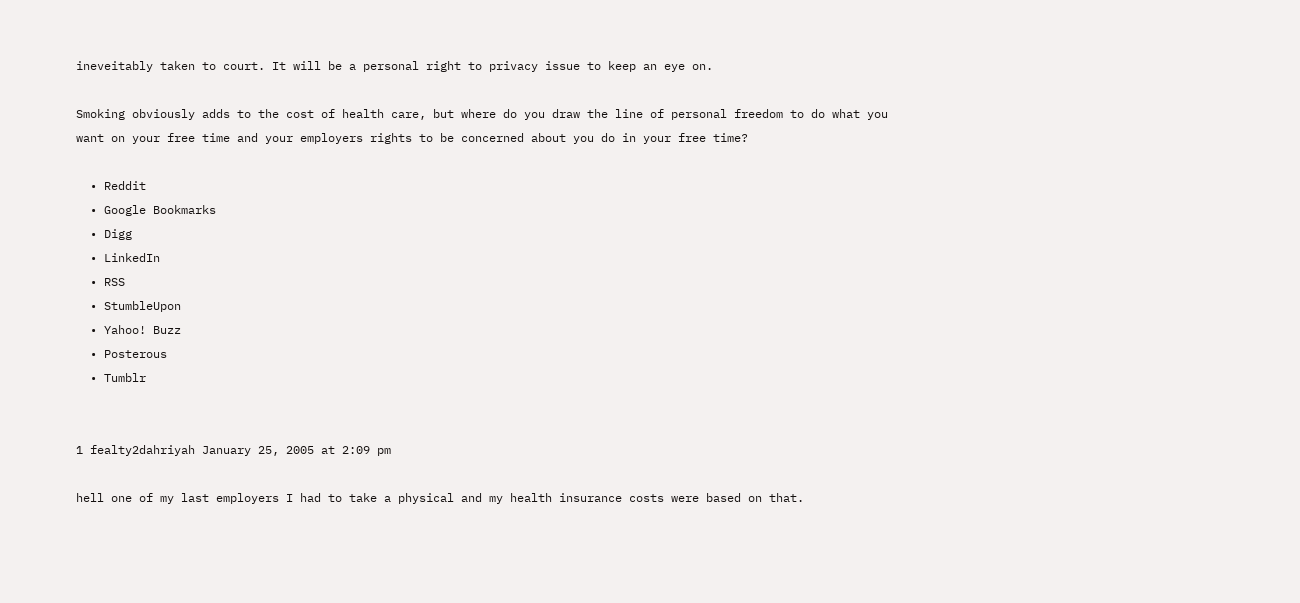ineveitably taken to court. It will be a personal right to privacy issue to keep an eye on.

Smoking obviously adds to the cost of health care, but where do you draw the line of personal freedom to do what you want on your free time and your employers rights to be concerned about you do in your free time?

  • Reddit
  • Google Bookmarks
  • Digg
  • LinkedIn
  • RSS
  • StumbleUpon
  • Yahoo! Buzz
  • Posterous
  • Tumblr


1 fealty2dahriyah January 25, 2005 at 2:09 pm

hell one of my last employers I had to take a physical and my health insurance costs were based on that.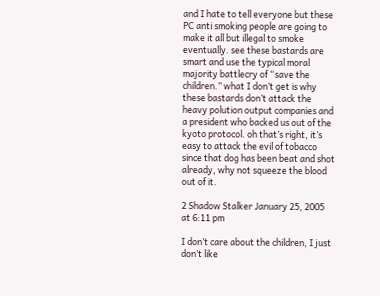and I hate to tell everyone but these PC anti smoking people are going to make it all but illegal to smoke eventually. see these bastards are smart and use the typical moral majority battlecry of “save the children.” what I don’t get is why these bastards don’t attack the heavy polution output companies and a president who backed us out of the kyoto protocol. oh that’s right, it’s easy to attack the evil of tobacco since that dog has been beat and shot already, why not squeeze the blood out of it.

2 Shadow Stalker January 25, 2005 at 6:11 pm

I don’t care about the children, I just don’t like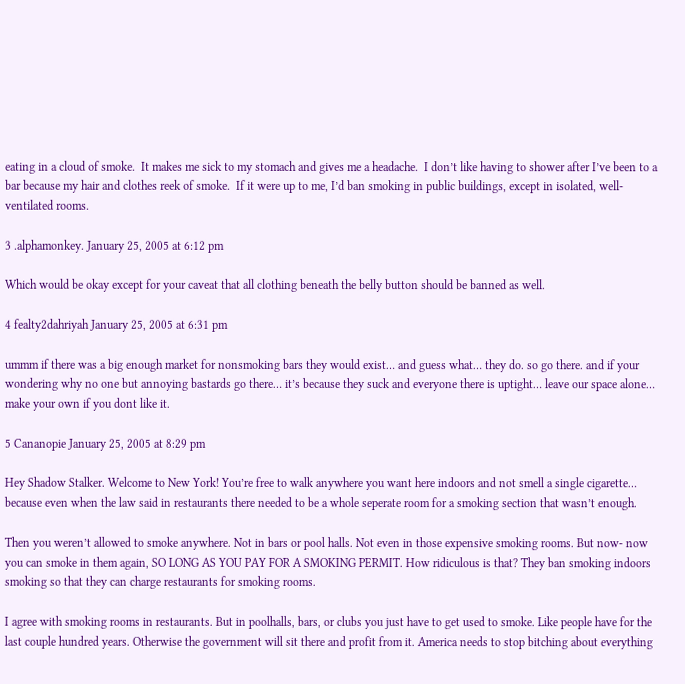eating in a cloud of smoke.  It makes me sick to my stomach and gives me a headache.  I don’t like having to shower after I’ve been to a bar because my hair and clothes reek of smoke.  If it were up to me, I’d ban smoking in public buildings, except in isolated, well-ventilated rooms.

3 .alphamonkey. January 25, 2005 at 6:12 pm

Which would be okay except for your caveat that all clothing beneath the belly button should be banned as well.

4 fealty2dahriyah January 25, 2005 at 6:31 pm

ummm if there was a big enough market for nonsmoking bars they would exist… and guess what… they do. so go there. and if your wondering why no one but annoying bastards go there… it’s because they suck and everyone there is uptight… leave our space alone… make your own if you dont like it.

5 Cananopie January 25, 2005 at 8:29 pm

Hey Shadow Stalker. Welcome to New York! You’re free to walk anywhere you want here indoors and not smell a single cigarette… because even when the law said in restaurants there needed to be a whole seperate room for a smoking section that wasn’t enough.

Then you weren’t allowed to smoke anywhere. Not in bars or pool halls. Not even in those expensive smoking rooms. But now- now you can smoke in them again, SO LONG AS YOU PAY FOR A SMOKING PERMIT. How ridiculous is that? They ban smoking indoors smoking so that they can charge restaurants for smoking rooms.

I agree with smoking rooms in restaurants. But in poolhalls, bars, or clubs you just have to get used to smoke. Like people have for the last couple hundred years. Otherwise the government will sit there and profit from it. America needs to stop bitching about everything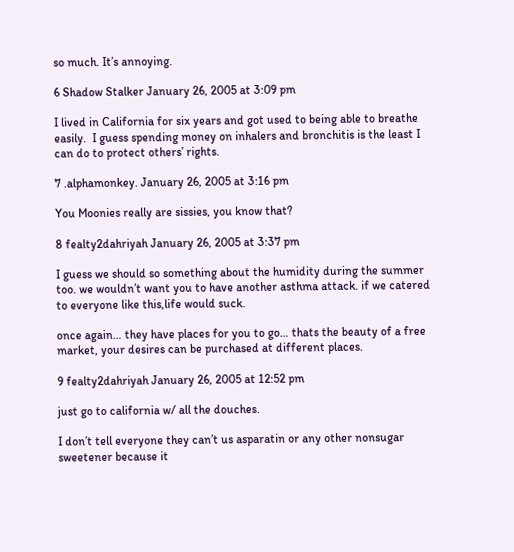so much. It’s annoying.

6 Shadow Stalker January 26, 2005 at 3:09 pm

I lived in California for six years and got used to being able to breathe easily.  I guess spending money on inhalers and bronchitis is the least I can do to protect others’ rights.

7 .alphamonkey. January 26, 2005 at 3:16 pm

You Moonies really are sissies, you know that?

8 fealty2dahriyah January 26, 2005 at 3:37 pm

I guess we should so something about the humidity during the summer too. we wouldn’t want you to have another asthma attack. if we catered to everyone like this,life would suck.

once again… they have places for you to go… thats the beauty of a free market, your desires can be purchased at different places.

9 fealty2dahriyah January 26, 2005 at 12:52 pm

just go to california w/ all the douches.

I don’t tell everyone they can’t us asparatin or any other nonsugar sweetener because it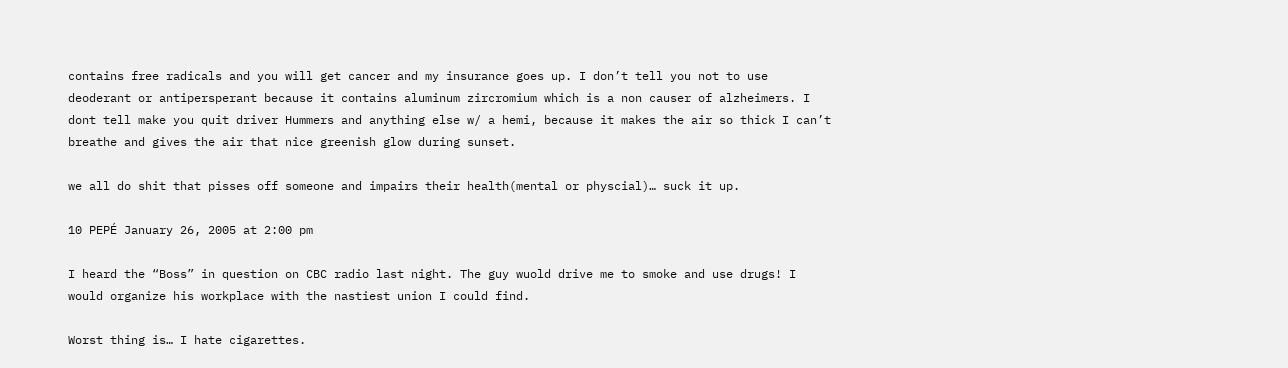contains free radicals and you will get cancer and my insurance goes up. I don’t tell you not to use deoderant or antipersperant because it contains aluminum zircromium which is a non causer of alzheimers. I dont tell make you quit driver Hummers and anything else w/ a hemi, because it makes the air so thick I can’t breathe and gives the air that nice greenish glow during sunset.

we all do shit that pisses off someone and impairs their health(mental or physcial)… suck it up.

10 PEPÉ January 26, 2005 at 2:00 pm

I heard the “Boss” in question on CBC radio last night. The guy wuold drive me to smoke and use drugs! I would organize his workplace with the nastiest union I could find.

Worst thing is… I hate cigarettes.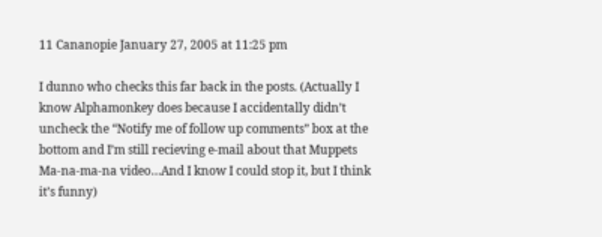11 Cananopie January 27, 2005 at 11:25 pm

I dunno who checks this far back in the posts. (Actually I know Alphamonkey does because I accidentally didn’t uncheck the “Notify me of follow up comments” box at the bottom and I’m still recieving e-mail about that Muppets Ma-na-ma-na video…And I know I could stop it, but I think it’s funny)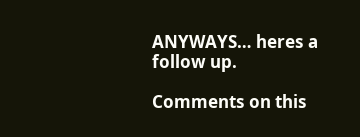ANYWAYS… heres a follow up.

Comments on this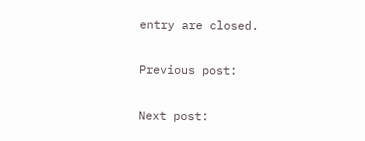entry are closed.

Previous post:

Next post: